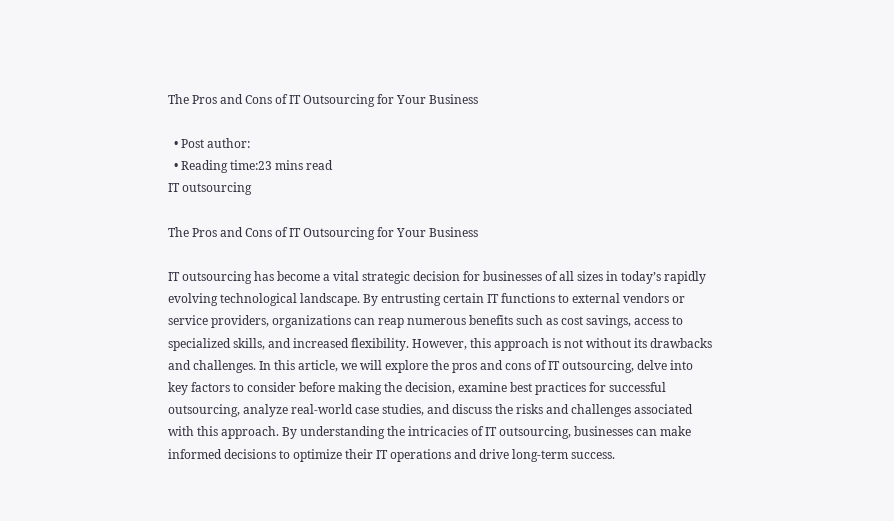The Pros and Cons of IT Outsourcing for Your Business

  • Post author:
  • Reading time:23 mins read
IT outsourcing

The Pros and Cons of IT Outsourcing for Your Business

IT outsourcing has become a vital strategic decision for businesses of all sizes in today’s rapidly evolving technological landscape. By entrusting certain IT functions to external vendors or service providers, organizations can reap numerous benefits such as cost savings, access to specialized skills, and increased flexibility. However, this approach is not without its drawbacks and challenges. In this article, we will explore the pros and cons of IT outsourcing, delve into key factors to consider before making the decision, examine best practices for successful outsourcing, analyze real-world case studies, and discuss the risks and challenges associated with this approach. By understanding the intricacies of IT outsourcing, businesses can make informed decisions to optimize their IT operations and drive long-term success.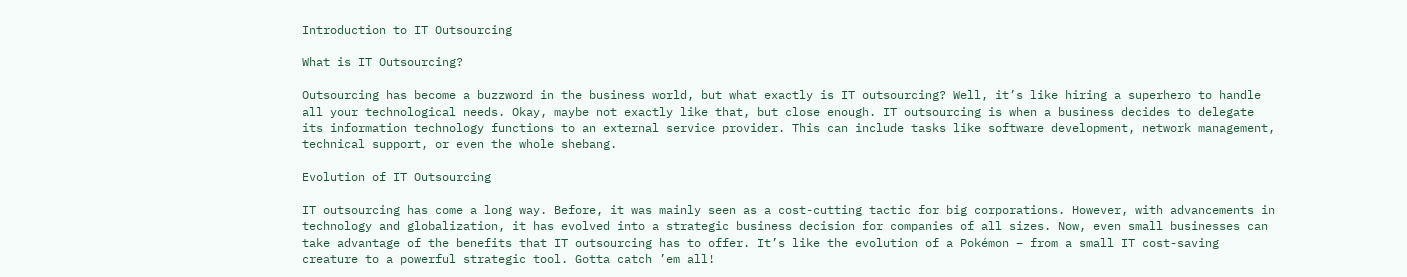Introduction to IT Outsourcing

What is IT Outsourcing?

Outsourcing has become a buzzword in the business world, but what exactly is IT outsourcing? Well, it’s like hiring a superhero to handle all your technological needs. Okay, maybe not exactly like that, but close enough. IT outsourcing is when a business decides to delegate its information technology functions to an external service provider. This can include tasks like software development, network management, technical support, or even the whole shebang.

Evolution of IT Outsourcing

IT outsourcing has come a long way. Before, it was mainly seen as a cost-cutting tactic for big corporations. However, with advancements in technology and globalization, it has evolved into a strategic business decision for companies of all sizes. Now, even small businesses can take advantage of the benefits that IT outsourcing has to offer. It’s like the evolution of a Pokémon – from a small IT cost-saving creature to a powerful strategic tool. Gotta catch ’em all!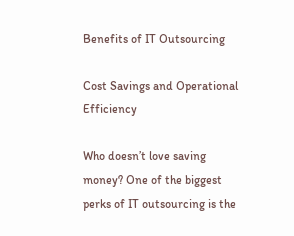Benefits of IT Outsourcing

Cost Savings and Operational Efficiency

Who doesn’t love saving money? One of the biggest perks of IT outsourcing is the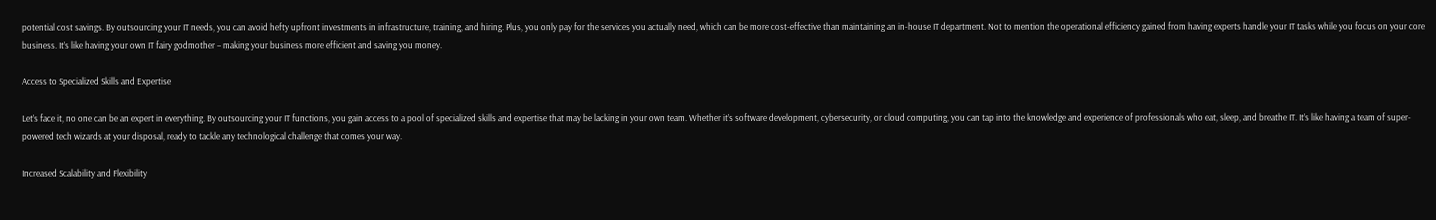potential cost savings. By outsourcing your IT needs, you can avoid hefty upfront investments in infrastructure, training, and hiring. Plus, you only pay for the services you actually need, which can be more cost-effective than maintaining an in-house IT department. Not to mention the operational efficiency gained from having experts handle your IT tasks while you focus on your core business. It’s like having your own IT fairy godmother – making your business more efficient and saving you money.

Access to Specialized Skills and Expertise

Let’s face it, no one can be an expert in everything. By outsourcing your IT functions, you gain access to a pool of specialized skills and expertise that may be lacking in your own team. Whether it’s software development, cybersecurity, or cloud computing, you can tap into the knowledge and experience of professionals who eat, sleep, and breathe IT. It’s like having a team of super-powered tech wizards at your disposal, ready to tackle any technological challenge that comes your way.

Increased Scalability and Flexibility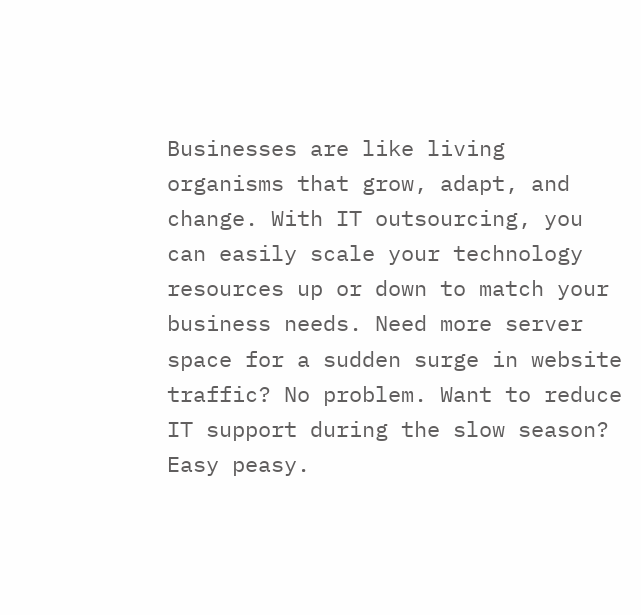Businesses are like living organisms that grow, adapt, and change. With IT outsourcing, you can easily scale your technology resources up or down to match your business needs. Need more server space for a sudden surge in website traffic? No problem. Want to reduce IT support during the slow season? Easy peasy.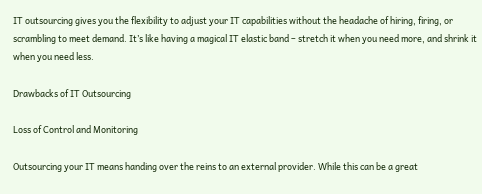IT outsourcing gives you the flexibility to adjust your IT capabilities without the headache of hiring, firing, or scrambling to meet demand. It’s like having a magical IT elastic band – stretch it when you need more, and shrink it when you need less.

Drawbacks of IT Outsourcing

Loss of Control and Monitoring

Outsourcing your IT means handing over the reins to an external provider. While this can be a great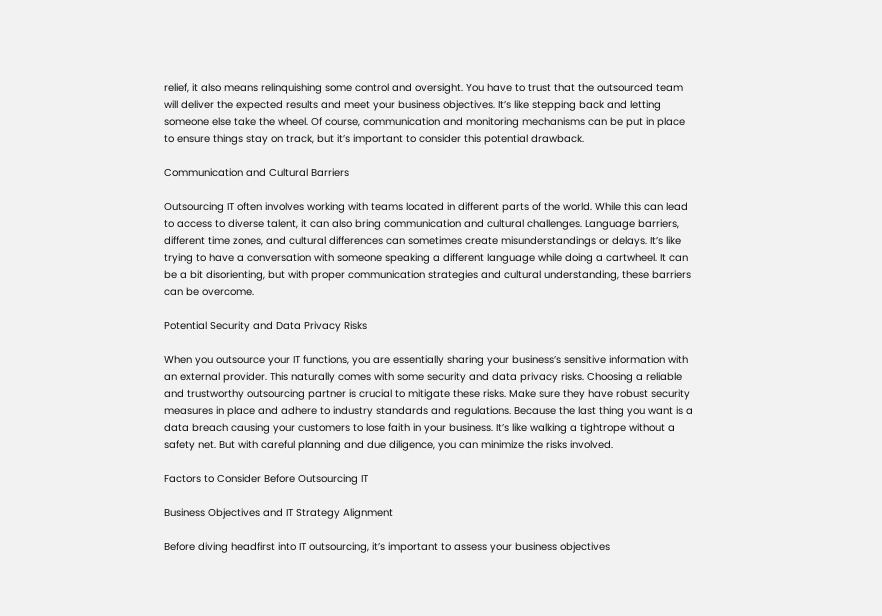relief, it also means relinquishing some control and oversight. You have to trust that the outsourced team will deliver the expected results and meet your business objectives. It’s like stepping back and letting someone else take the wheel. Of course, communication and monitoring mechanisms can be put in place to ensure things stay on track, but it’s important to consider this potential drawback.

Communication and Cultural Barriers

Outsourcing IT often involves working with teams located in different parts of the world. While this can lead to access to diverse talent, it can also bring communication and cultural challenges. Language barriers, different time zones, and cultural differences can sometimes create misunderstandings or delays. It’s like trying to have a conversation with someone speaking a different language while doing a cartwheel. It can be a bit disorienting, but with proper communication strategies and cultural understanding, these barriers can be overcome.

Potential Security and Data Privacy Risks

When you outsource your IT functions, you are essentially sharing your business’s sensitive information with an external provider. This naturally comes with some security and data privacy risks. Choosing a reliable and trustworthy outsourcing partner is crucial to mitigate these risks. Make sure they have robust security measures in place and adhere to industry standards and regulations. Because the last thing you want is a data breach causing your customers to lose faith in your business. It’s like walking a tightrope without a safety net. But with careful planning and due diligence, you can minimize the risks involved.

Factors to Consider Before Outsourcing IT

Business Objectives and IT Strategy Alignment

Before diving headfirst into IT outsourcing, it’s important to assess your business objectives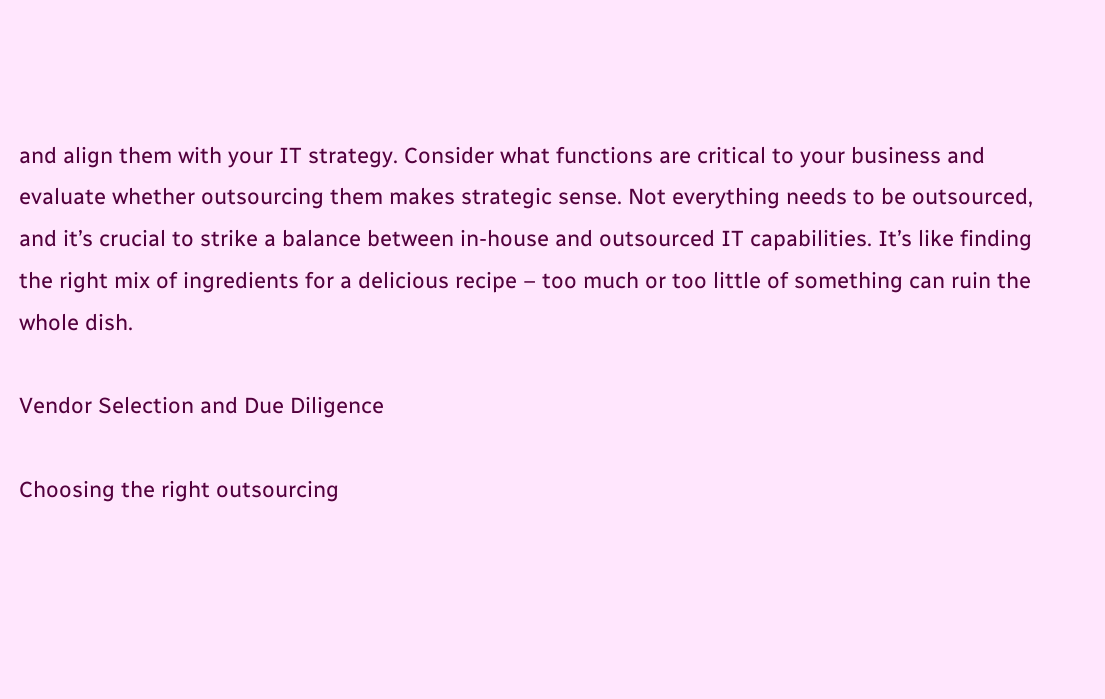and align them with your IT strategy. Consider what functions are critical to your business and evaluate whether outsourcing them makes strategic sense. Not everything needs to be outsourced, and it’s crucial to strike a balance between in-house and outsourced IT capabilities. It’s like finding the right mix of ingredients for a delicious recipe – too much or too little of something can ruin the whole dish.

Vendor Selection and Due Diligence

Choosing the right outsourcing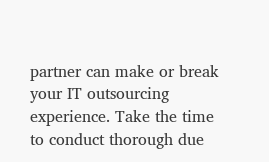partner can make or break your IT outsourcing experience. Take the time to conduct thorough due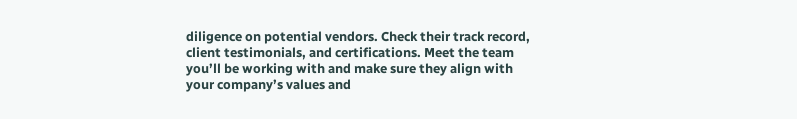diligence on potential vendors. Check their track record, client testimonials, and certifications. Meet the team you’ll be working with and make sure they align with your company’s values and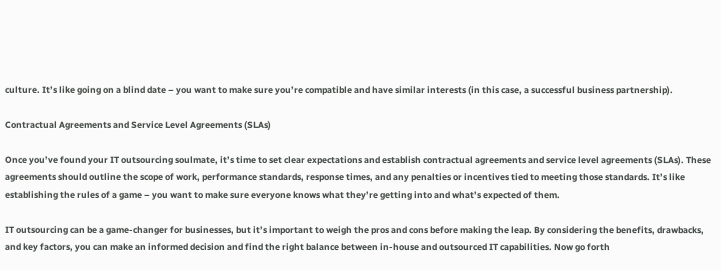culture. It’s like going on a blind date – you want to make sure you’re compatible and have similar interests (in this case, a successful business partnership).

Contractual Agreements and Service Level Agreements (SLAs)

Once you’ve found your IT outsourcing soulmate, it’s time to set clear expectations and establish contractual agreements and service level agreements (SLAs). These agreements should outline the scope of work, performance standards, response times, and any penalties or incentives tied to meeting those standards. It’s like establishing the rules of a game – you want to make sure everyone knows what they’re getting into and what’s expected of them.

IT outsourcing can be a game-changer for businesses, but it’s important to weigh the pros and cons before making the leap. By considering the benefits, drawbacks, and key factors, you can make an informed decision and find the right balance between in-house and outsourced IT capabilities. Now go forth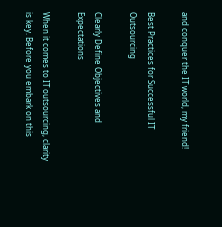and conquer the IT world, my friend!

Best Practices for Successful IT Outsourcing

Clearly Define Objectives and Expectations

When it comes to IT outsourcing, clarity is key. Before you embark on this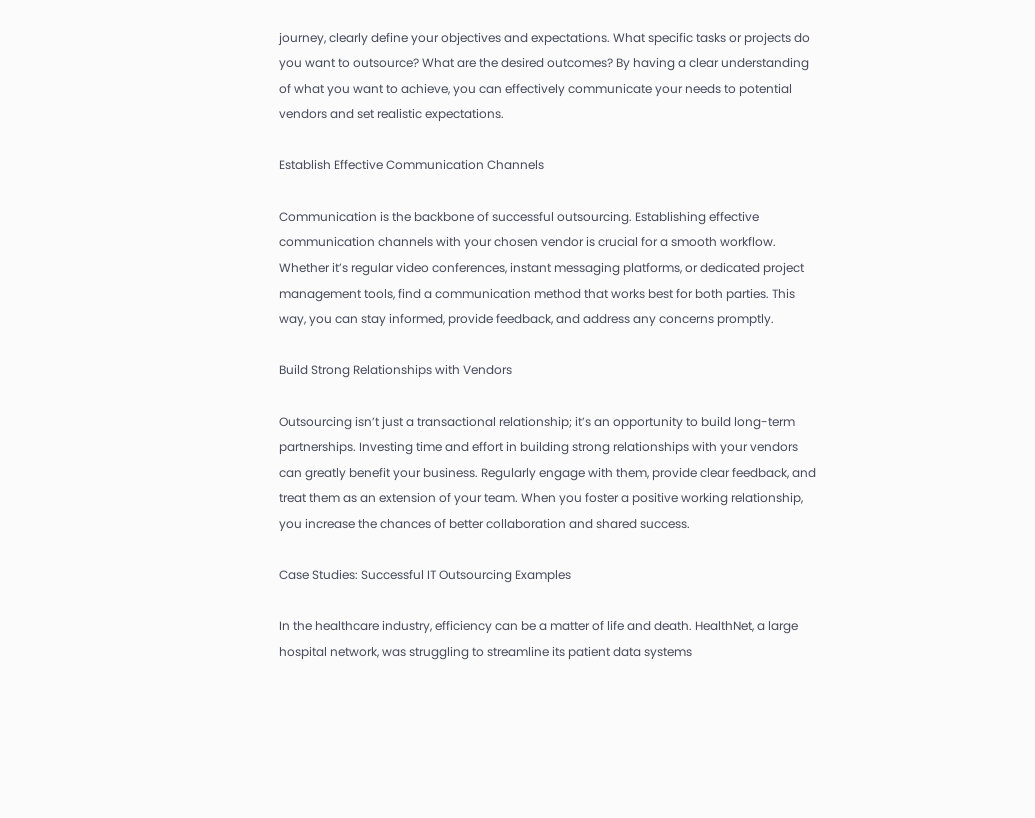journey, clearly define your objectives and expectations. What specific tasks or projects do you want to outsource? What are the desired outcomes? By having a clear understanding of what you want to achieve, you can effectively communicate your needs to potential vendors and set realistic expectations.

Establish Effective Communication Channels

Communication is the backbone of successful outsourcing. Establishing effective communication channels with your chosen vendor is crucial for a smooth workflow. Whether it’s regular video conferences, instant messaging platforms, or dedicated project management tools, find a communication method that works best for both parties. This way, you can stay informed, provide feedback, and address any concerns promptly.

Build Strong Relationships with Vendors

Outsourcing isn’t just a transactional relationship; it’s an opportunity to build long-term partnerships. Investing time and effort in building strong relationships with your vendors can greatly benefit your business. Regularly engage with them, provide clear feedback, and treat them as an extension of your team. When you foster a positive working relationship, you increase the chances of better collaboration and shared success.

Case Studies: Successful IT Outsourcing Examples

In the healthcare industry, efficiency can be a matter of life and death. HealthNet, a large hospital network, was struggling to streamline its patient data systems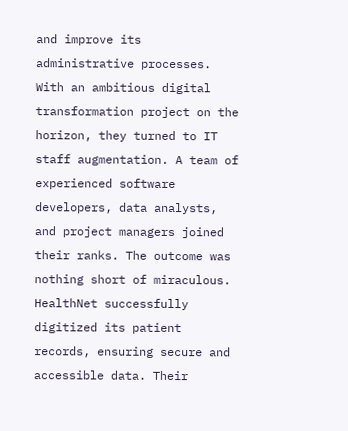and improve its administrative processes. With an ambitious digital transformation project on the horizon, they turned to IT staff augmentation. A team of experienced software developers, data analysts, and project managers joined their ranks. The outcome was nothing short of miraculous. HealthNet successfully digitized its patient records, ensuring secure and accessible data. Their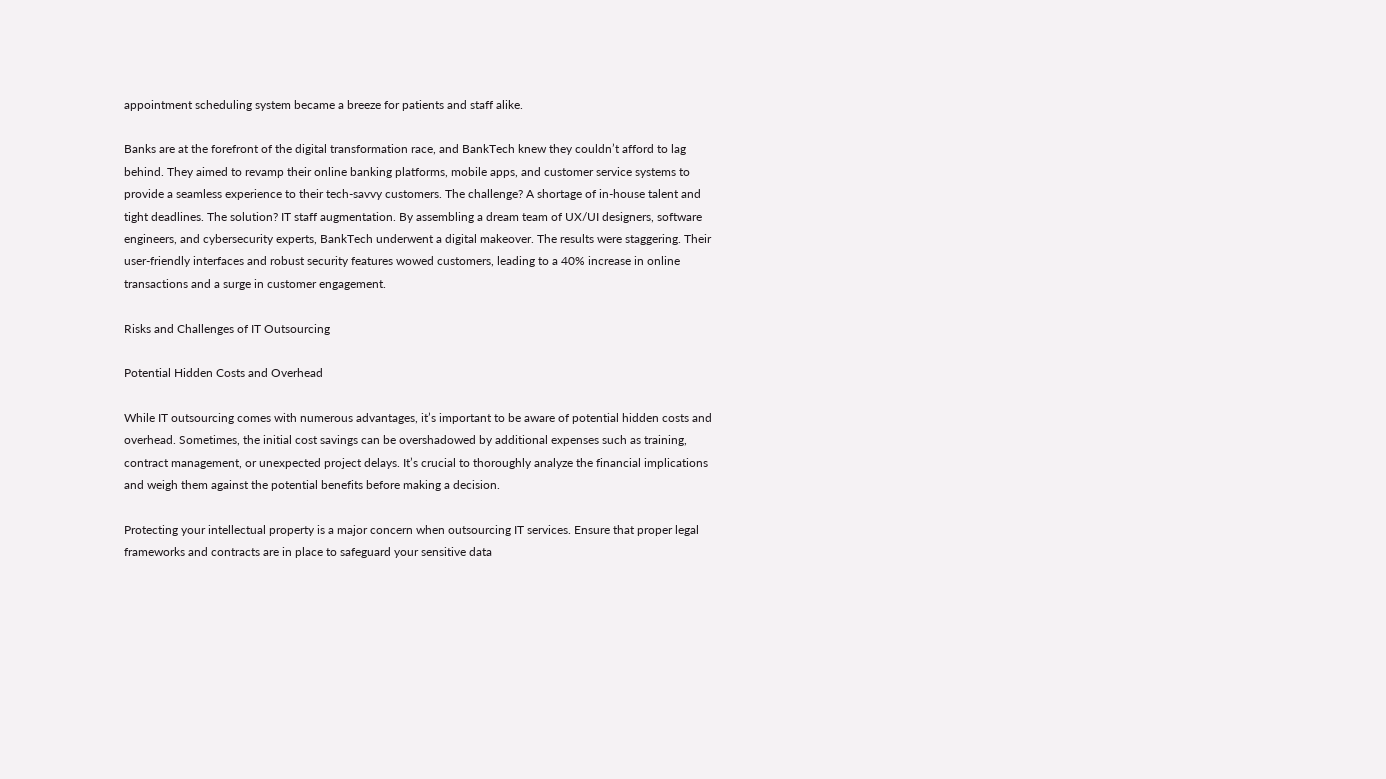appointment scheduling system became a breeze for patients and staff alike.

Banks are at the forefront of the digital transformation race, and BankTech knew they couldn’t afford to lag behind. They aimed to revamp their online banking platforms, mobile apps, and customer service systems to provide a seamless experience to their tech-savvy customers. The challenge? A shortage of in-house talent and tight deadlines. The solution? IT staff augmentation. By assembling a dream team of UX/UI designers, software engineers, and cybersecurity experts, BankTech underwent a digital makeover. The results were staggering. Their user-friendly interfaces and robust security features wowed customers, leading to a 40% increase in online transactions and a surge in customer engagement.

Risks and Challenges of IT Outsourcing

Potential Hidden Costs and Overhead

While IT outsourcing comes with numerous advantages, it’s important to be aware of potential hidden costs and overhead. Sometimes, the initial cost savings can be overshadowed by additional expenses such as training, contract management, or unexpected project delays. It’s crucial to thoroughly analyze the financial implications and weigh them against the potential benefits before making a decision.

Protecting your intellectual property is a major concern when outsourcing IT services. Ensure that proper legal frameworks and contracts are in place to safeguard your sensitive data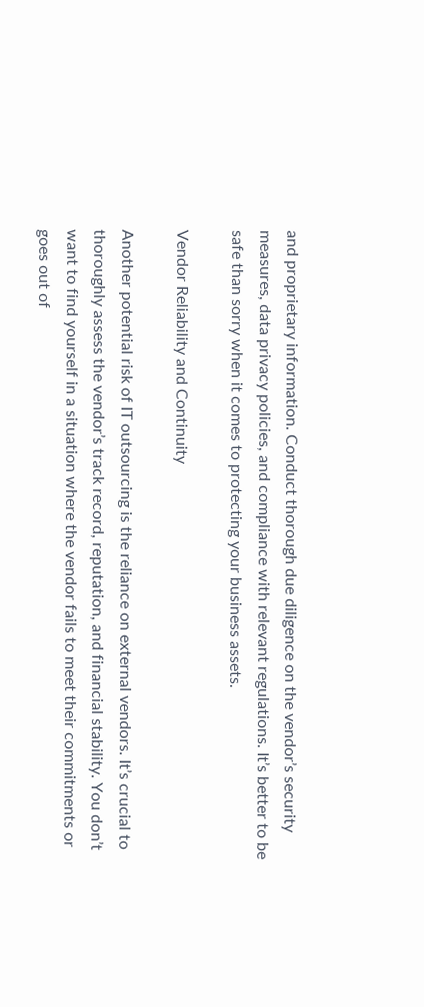and proprietary information. Conduct thorough due diligence on the vendor’s security measures, data privacy policies, and compliance with relevant regulations. It’s better to be safe than sorry when it comes to protecting your business assets.

Vendor Reliability and Continuity

Another potential risk of IT outsourcing is the reliance on external vendors. It’s crucial to thoroughly assess the vendor’s track record, reputation, and financial stability. You don’t want to find yourself in a situation where the vendor fails to meet their commitments or goes out of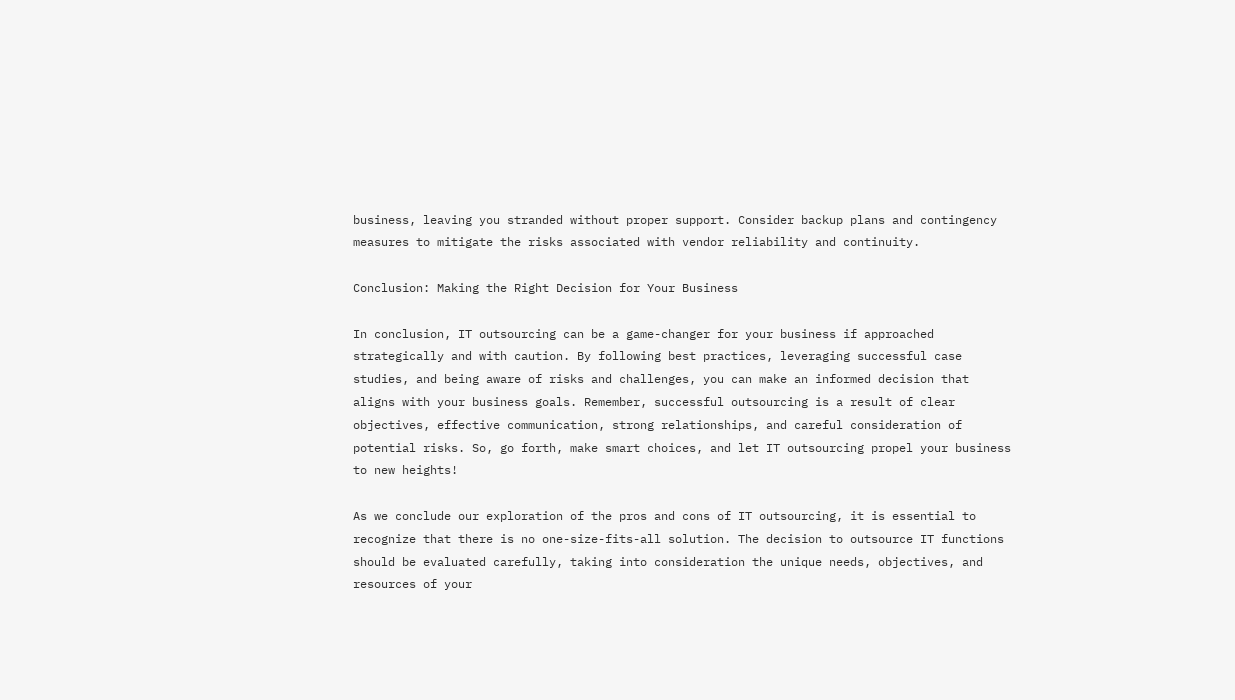business, leaving you stranded without proper support. Consider backup plans and contingency measures to mitigate the risks associated with vendor reliability and continuity.

Conclusion: Making the Right Decision for Your Business

In conclusion, IT outsourcing can be a game-changer for your business if approached strategically and with caution. By following best practices, leveraging successful case studies, and being aware of risks and challenges, you can make an informed decision that aligns with your business goals. Remember, successful outsourcing is a result of clear objectives, effective communication, strong relationships, and careful consideration of potential risks. So, go forth, make smart choices, and let IT outsourcing propel your business to new heights!

As we conclude our exploration of the pros and cons of IT outsourcing, it is essential to recognize that there is no one-size-fits-all solution. The decision to outsource IT functions should be evaluated carefully, taking into consideration the unique needs, objectives, and resources of your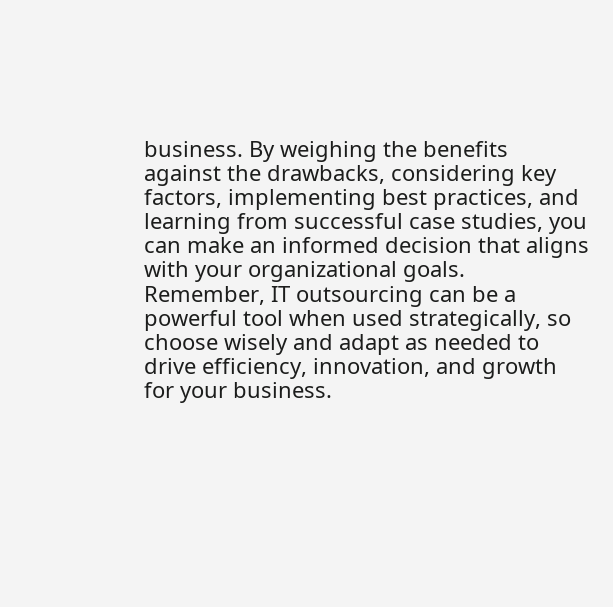business. By weighing the benefits against the drawbacks, considering key factors, implementing best practices, and learning from successful case studies, you can make an informed decision that aligns with your organizational goals. Remember, IT outsourcing can be a powerful tool when used strategically, so choose wisely and adapt as needed to drive efficiency, innovation, and growth for your business.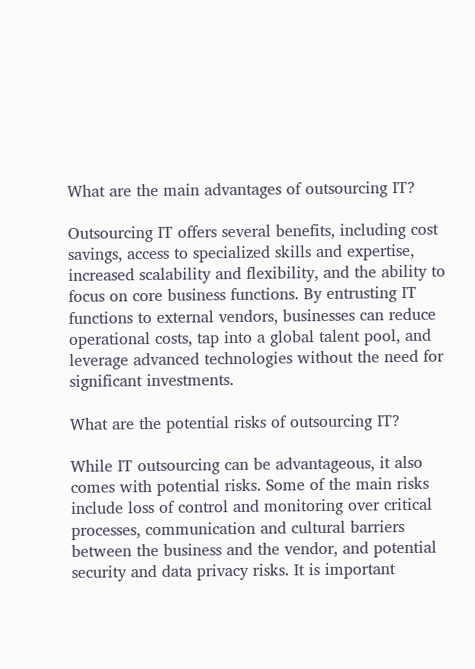What are the main advantages of outsourcing IT?

Outsourcing IT offers several benefits, including cost savings, access to specialized skills and expertise, increased scalability and flexibility, and the ability to focus on core business functions. By entrusting IT functions to external vendors, businesses can reduce operational costs, tap into a global talent pool, and leverage advanced technologies without the need for significant investments.

What are the potential risks of outsourcing IT?

While IT outsourcing can be advantageous, it also comes with potential risks. Some of the main risks include loss of control and monitoring over critical processes, communication and cultural barriers between the business and the vendor, and potential security and data privacy risks. It is important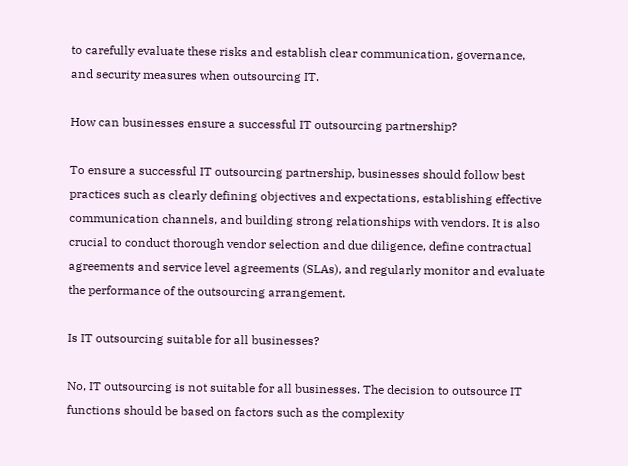to carefully evaluate these risks and establish clear communication, governance, and security measures when outsourcing IT.

How can businesses ensure a successful IT outsourcing partnership?

To ensure a successful IT outsourcing partnership, businesses should follow best practices such as clearly defining objectives and expectations, establishing effective communication channels, and building strong relationships with vendors. It is also crucial to conduct thorough vendor selection and due diligence, define contractual agreements and service level agreements (SLAs), and regularly monitor and evaluate the performance of the outsourcing arrangement.

Is IT outsourcing suitable for all businesses?

No, IT outsourcing is not suitable for all businesses. The decision to outsource IT functions should be based on factors such as the complexity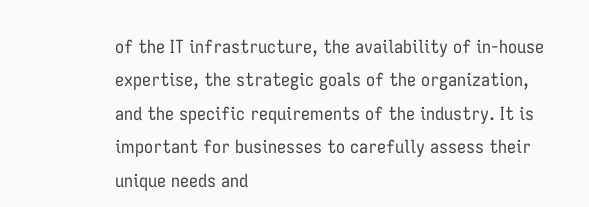of the IT infrastructure, the availability of in-house expertise, the strategic goals of the organization, and the specific requirements of the industry. It is important for businesses to carefully assess their unique needs and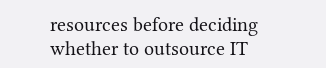resources before deciding whether to outsource IT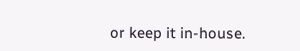or keep it in-house.